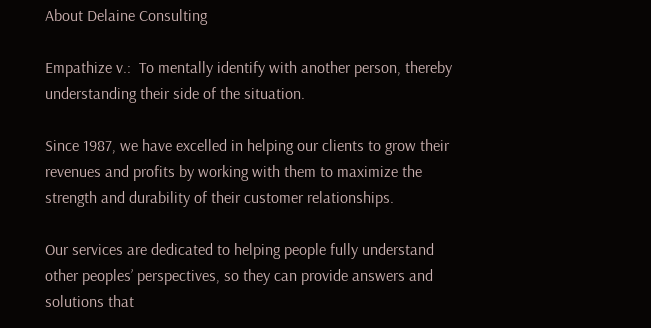About Delaine Consulting

Empathize v.:  To mentally identify with another person, thereby understanding their side of the situation.

Since 1987, we have excelled in helping our clients to grow their revenues and profits by working with them to maximize the strength and durability of their customer relationships.

Our services are dedicated to helping people fully understand other peoples’ perspectives, so they can provide answers and solutions that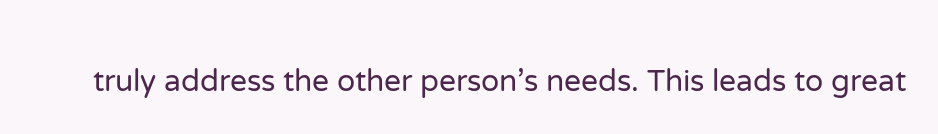truly address the other person’s needs. This leads to great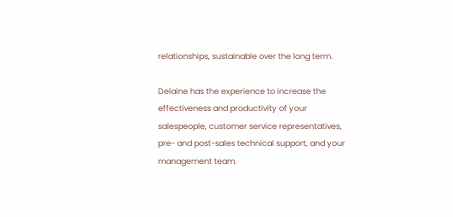relationships, sustainable over the long term.

Delaine has the experience to increase the effectiveness and productivity of your salespeople, customer service representatives, pre- and post-sales technical support, and your management team.